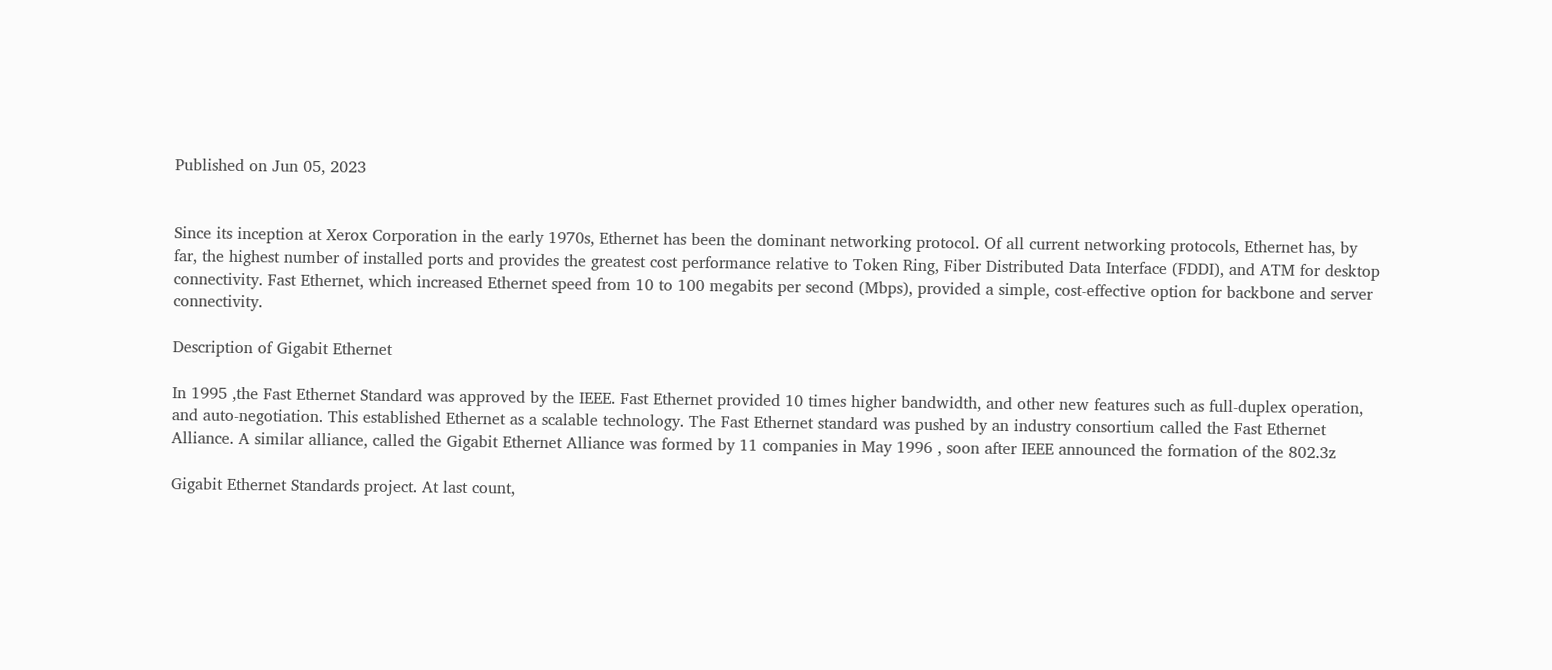Published on Jun 05, 2023


Since its inception at Xerox Corporation in the early 1970s, Ethernet has been the dominant networking protocol. Of all current networking protocols, Ethernet has, by far, the highest number of installed ports and provides the greatest cost performance relative to Token Ring, Fiber Distributed Data Interface (FDDI), and ATM for desktop connectivity. Fast Ethernet, which increased Ethernet speed from 10 to 100 megabits per second (Mbps), provided a simple, cost-effective option for backbone and server connectivity.

Description of Gigabit Ethernet

In 1995 ,the Fast Ethernet Standard was approved by the IEEE. Fast Ethernet provided 10 times higher bandwidth, and other new features such as full-duplex operation, and auto-negotiation. This established Ethernet as a scalable technology. The Fast Ethernet standard was pushed by an industry consortium called the Fast Ethernet Alliance. A similar alliance, called the Gigabit Ethernet Alliance was formed by 11 companies in May 1996 , soon after IEEE announced the formation of the 802.3z

Gigabit Ethernet Standards project. At last count,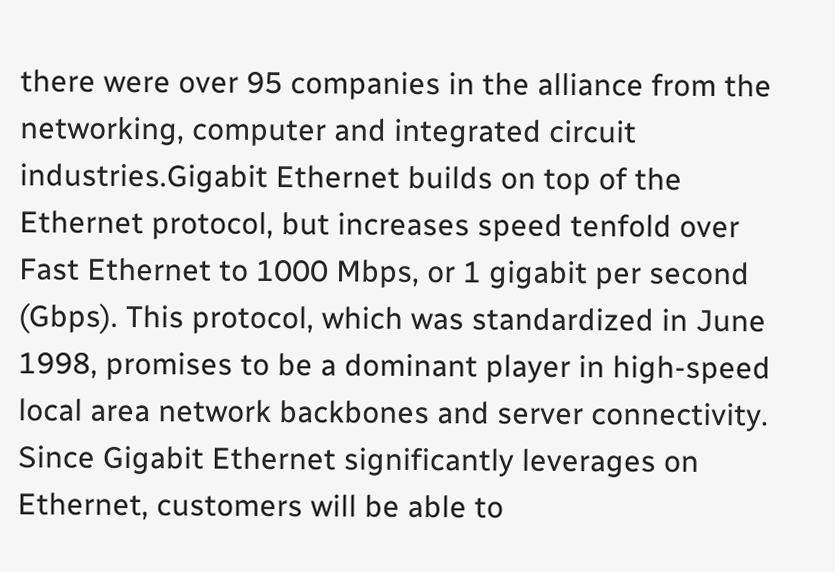there were over 95 companies in the alliance from the networking, computer and integrated circuit industries.Gigabit Ethernet builds on top of the Ethernet protocol, but increases speed tenfold over Fast Ethernet to 1000 Mbps, or 1 gigabit per second (Gbps). This protocol, which was standardized in June 1998, promises to be a dominant player in high-speed local area network backbones and server connectivity. Since Gigabit Ethernet significantly leverages on Ethernet, customers will be able to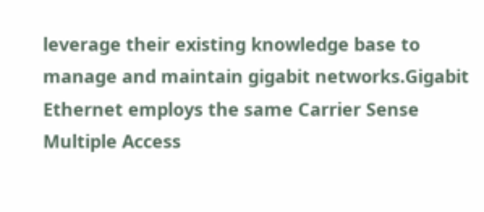leverage their existing knowledge base to manage and maintain gigabit networks.Gigabit Ethernet employs the same Carrier Sense Multiple Access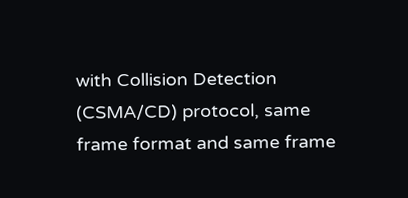with Collision Detection (CSMA/CD) protocol, same frame format and same frame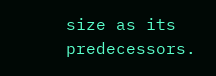size as its predecessors.